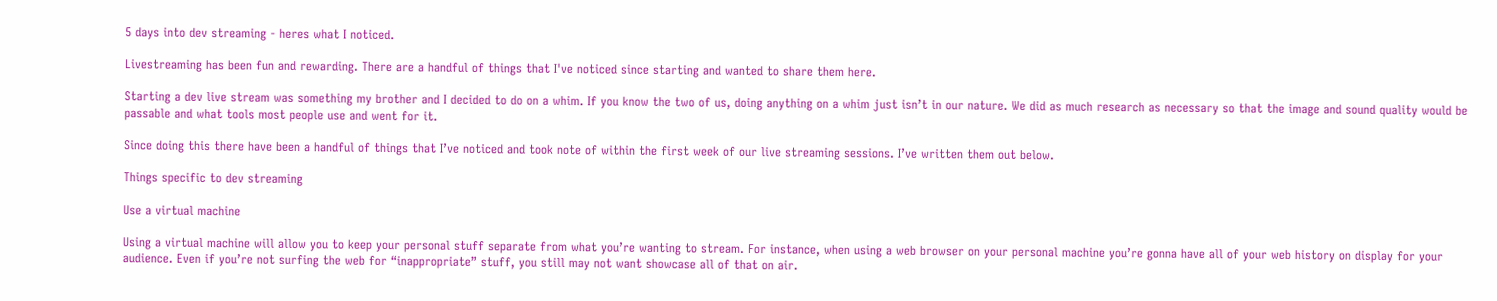5 days into dev streaming - heres what I noticed.

Livestreaming has been fun and rewarding. There are a handful of things that I've noticed since starting and wanted to share them here.

Starting a dev live stream was something my brother and I decided to do on a whim. If you know the two of us, doing anything on a whim just isn’t in our nature. We did as much research as necessary so that the image and sound quality would be passable and what tools most people use and went for it.

Since doing this there have been a handful of things that I’ve noticed and took note of within the first week of our live streaming sessions. I’ve written them out below.

Things specific to dev streaming

Use a virtual machine

Using a virtual machine will allow you to keep your personal stuff separate from what you’re wanting to stream. For instance, when using a web browser on your personal machine you’re gonna have all of your web history on display for your audience. Even if you’re not surfing the web for “inappropriate” stuff, you still may not want showcase all of that on air.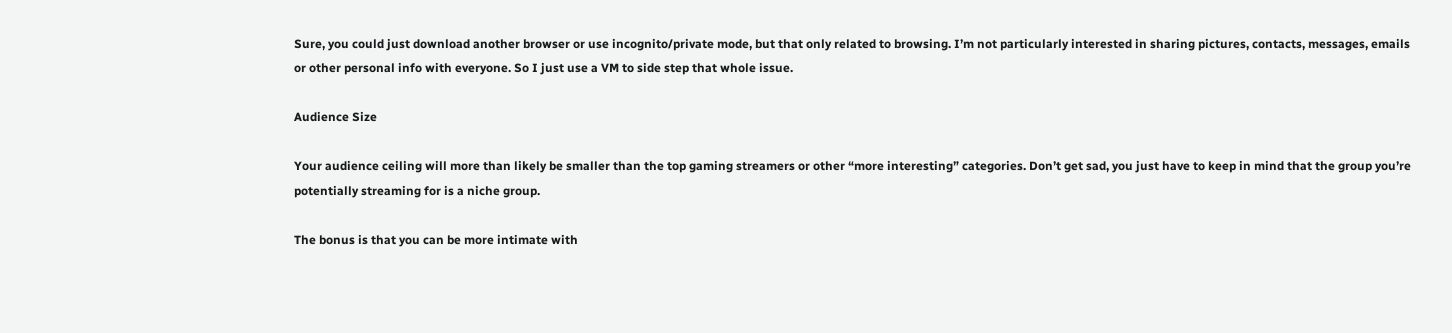Sure, you could just download another browser or use incognito/private mode, but that only related to browsing. I’m not particularly interested in sharing pictures, contacts, messages, emails or other personal info with everyone. So I just use a VM to side step that whole issue.

Audience Size

Your audience ceiling will more than likely be smaller than the top gaming streamers or other “more interesting” categories. Don’t get sad, you just have to keep in mind that the group you’re potentially streaming for is a niche group.

The bonus is that you can be more intimate with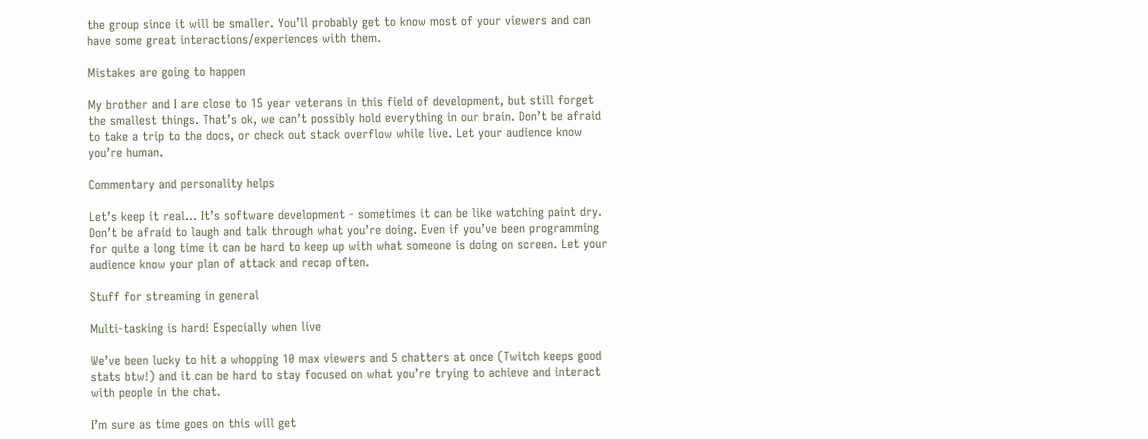the group since it will be smaller. You’ll probably get to know most of your viewers and can have some great interactions/experiences with them.

Mistakes are going to happen

My brother and I are close to 15 year veterans in this field of development, but still forget the smallest things. That’s ok, we can’t possibly hold everything in our brain. Don’t be afraid to take a trip to the docs, or check out stack overflow while live. Let your audience know you’re human.

Commentary and personality helps

Let’s keep it real… It’s software development - sometimes it can be like watching paint dry. Don’t be afraid to laugh and talk through what you’re doing. Even if you’ve been programming for quite a long time it can be hard to keep up with what someone is doing on screen. Let your audience know your plan of attack and recap often.

Stuff for streaming in general

Multi-tasking is hard! Especially when live

We’ve been lucky to hit a whopping 10 max viewers and 5 chatters at once (Twitch keeps good stats btw!) and it can be hard to stay focused on what you’re trying to achieve and interact with people in the chat.

I’m sure as time goes on this will get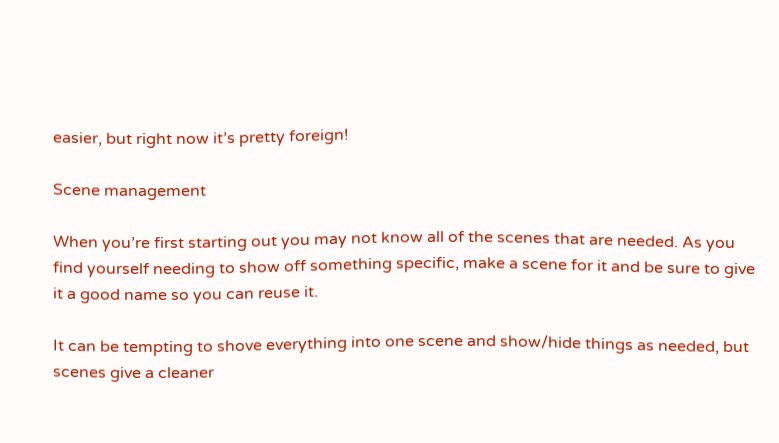easier, but right now it’s pretty foreign!

Scene management

When you’re first starting out you may not know all of the scenes that are needed. As you find yourself needing to show off something specific, make a scene for it and be sure to give it a good name so you can reuse it.

It can be tempting to shove everything into one scene and show/hide things as needed, but scenes give a cleaner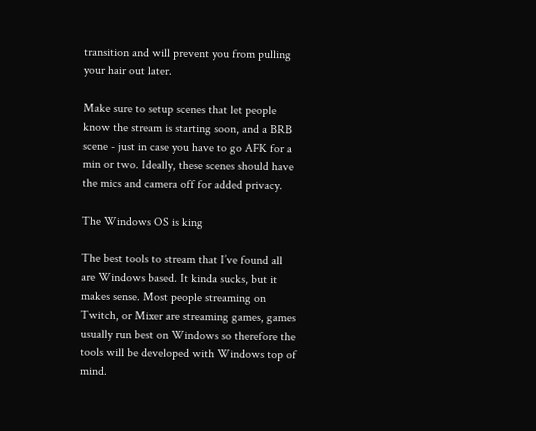transition and will prevent you from pulling your hair out later.

Make sure to setup scenes that let people know the stream is starting soon, and a BRB scene - just in case you have to go AFK for a min or two. Ideally, these scenes should have the mics and camera off for added privacy.

The Windows OS is king

The best tools to stream that I’ve found all are Windows based. It kinda sucks, but it makes sense. Most people streaming on Twitch, or Mixer are streaming games, games usually run best on Windows so therefore the tools will be developed with Windows top of mind.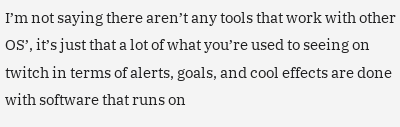I’m not saying there aren’t any tools that work with other OS’, it’s just that a lot of what you’re used to seeing on twitch in terms of alerts, goals, and cool effects are done with software that runs on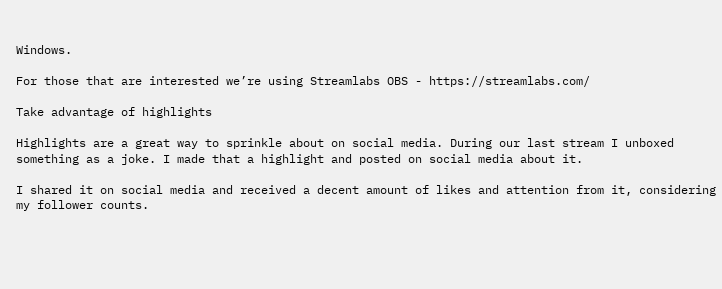Windows.

For those that are interested we’re using Streamlabs OBS - https://streamlabs.com/

Take advantage of highlights

Highlights are a great way to sprinkle about on social media. During our last stream I unboxed something as a joke. I made that a highlight and posted on social media about it.

I shared it on social media and received a decent amount of likes and attention from it, considering my follower counts.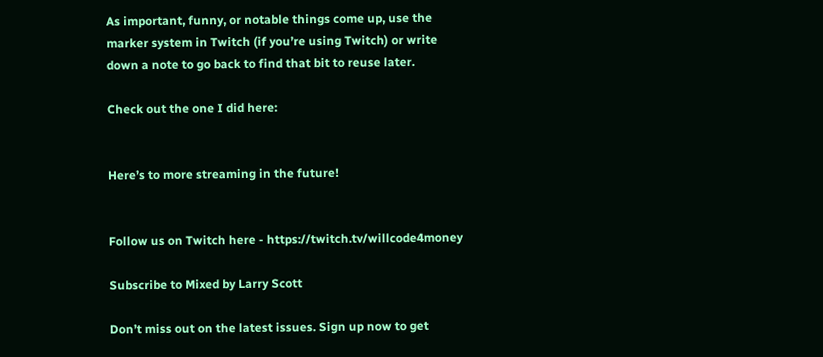As important, funny, or notable things come up, use the marker system in Twitch (if you’re using Twitch) or write down a note to go back to find that bit to reuse later.

Check out the one I did here:


Here’s to more streaming in the future!


Follow us on Twitch here - https://twitch.tv/willcode4money

Subscribe to Mixed by Larry Scott

Don’t miss out on the latest issues. Sign up now to get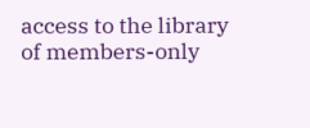access to the library of members-only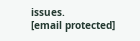issues.
[email protected]